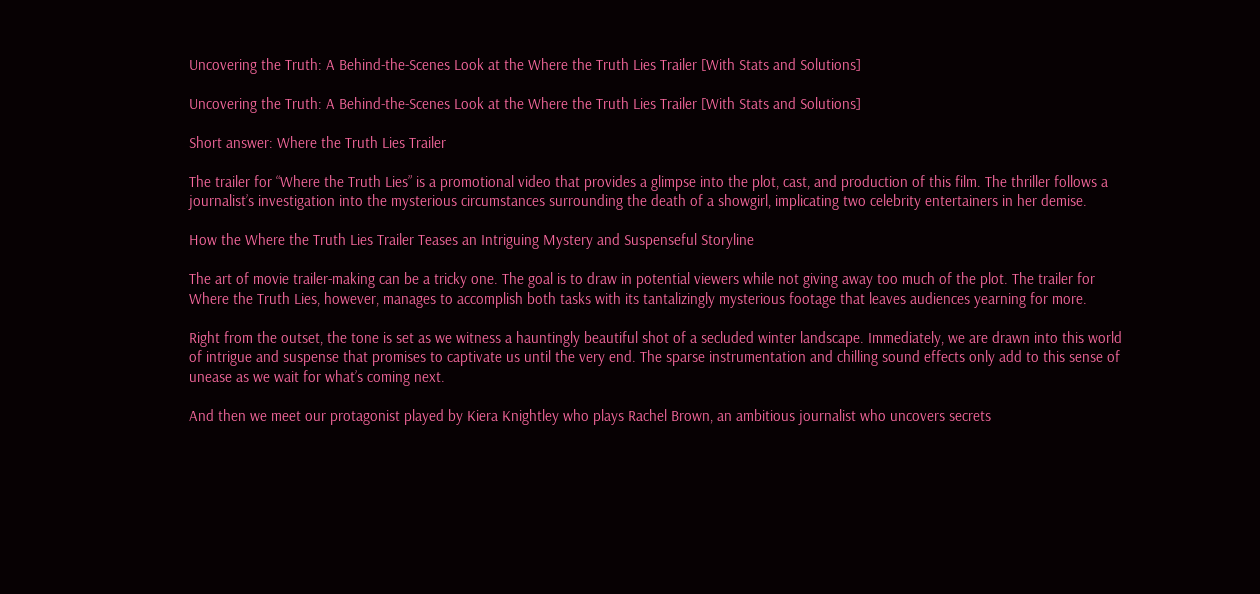Uncovering the Truth: A Behind-the-Scenes Look at the Where the Truth Lies Trailer [With Stats and Solutions]

Uncovering the Truth: A Behind-the-Scenes Look at the Where the Truth Lies Trailer [With Stats and Solutions]

Short answer: Where the Truth Lies Trailer

The trailer for “Where the Truth Lies” is a promotional video that provides a glimpse into the plot, cast, and production of this film. The thriller follows a journalist’s investigation into the mysterious circumstances surrounding the death of a showgirl, implicating two celebrity entertainers in her demise.

How the Where the Truth Lies Trailer Teases an Intriguing Mystery and Suspenseful Storyline

The art of movie trailer-making can be a tricky one. The goal is to draw in potential viewers while not giving away too much of the plot. The trailer for Where the Truth Lies, however, manages to accomplish both tasks with its tantalizingly mysterious footage that leaves audiences yearning for more.

Right from the outset, the tone is set as we witness a hauntingly beautiful shot of a secluded winter landscape. Immediately, we are drawn into this world of intrigue and suspense that promises to captivate us until the very end. The sparse instrumentation and chilling sound effects only add to this sense of unease as we wait for what’s coming next.

And then we meet our protagonist played by Kiera Knightley who plays Rachel Brown, an ambitious journalist who uncovers secrets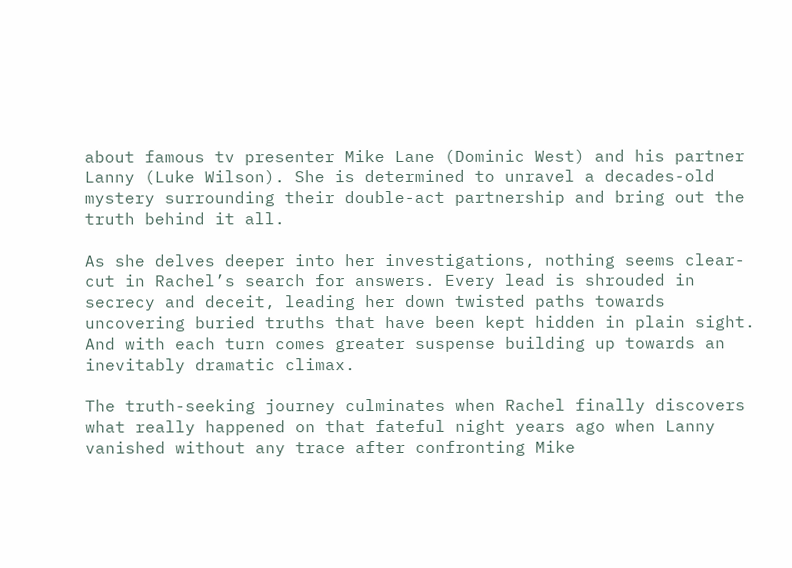about famous tv presenter Mike Lane (Dominic West) and his partner Lanny (Luke Wilson). She is determined to unravel a decades-old mystery surrounding their double-act partnership and bring out the truth behind it all.

As she delves deeper into her investigations, nothing seems clear-cut in Rachel’s search for answers. Every lead is shrouded in secrecy and deceit, leading her down twisted paths towards uncovering buried truths that have been kept hidden in plain sight. And with each turn comes greater suspense building up towards an inevitably dramatic climax.

The truth-seeking journey culminates when Rachel finally discovers what really happened on that fateful night years ago when Lanny vanished without any trace after confronting Mike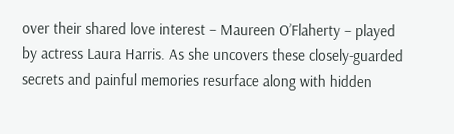over their shared love interest – Maureen O’Flaherty – played by actress Laura Harris. As she uncovers these closely-guarded secrets and painful memories resurface along with hidden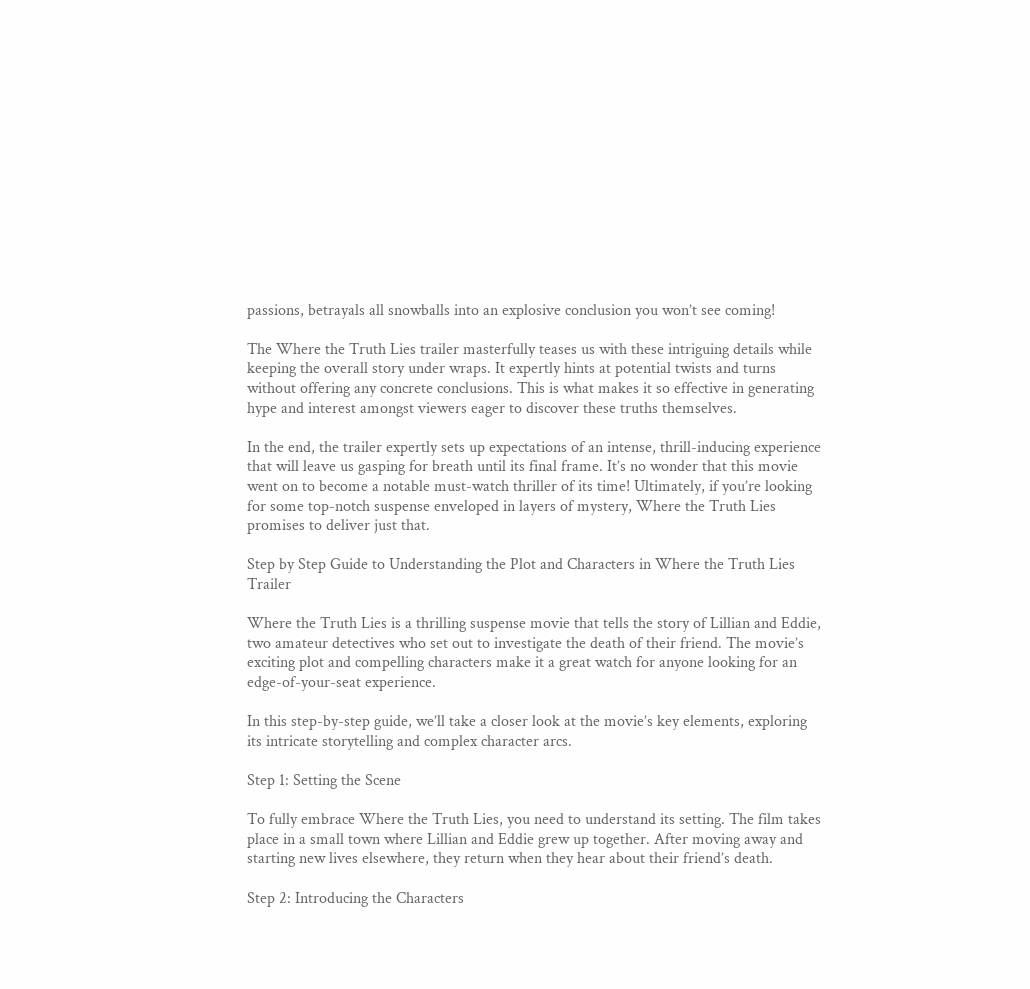passions, betrayals all snowballs into an explosive conclusion you won’t see coming!

The Where the Truth Lies trailer masterfully teases us with these intriguing details while keeping the overall story under wraps. It expertly hints at potential twists and turns without offering any concrete conclusions. This is what makes it so effective in generating hype and interest amongst viewers eager to discover these truths themselves.

In the end, the trailer expertly sets up expectations of an intense, thrill-inducing experience that will leave us gasping for breath until its final frame. It’s no wonder that this movie went on to become a notable must-watch thriller of its time! Ultimately, if you’re looking for some top-notch suspense enveloped in layers of mystery, Where the Truth Lies promises to deliver just that.

Step by Step Guide to Understanding the Plot and Characters in Where the Truth Lies Trailer

Where the Truth Lies is a thrilling suspense movie that tells the story of Lillian and Eddie, two amateur detectives who set out to investigate the death of their friend. The movie’s exciting plot and compelling characters make it a great watch for anyone looking for an edge-of-your-seat experience.

In this step-by-step guide, we’ll take a closer look at the movie’s key elements, exploring its intricate storytelling and complex character arcs.

Step 1: Setting the Scene

To fully embrace Where the Truth Lies, you need to understand its setting. The film takes place in a small town where Lillian and Eddie grew up together. After moving away and starting new lives elsewhere, they return when they hear about their friend’s death.

Step 2: Introducing the Characters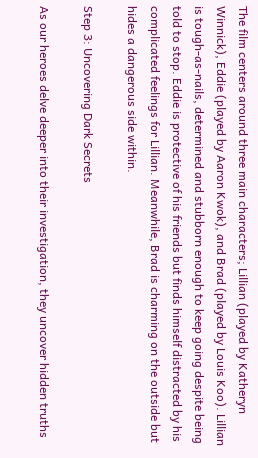The film centers around three main characters; Lillian (played by Katheryn Winnick), Eddie (played by Aaron Kwok), and Brad (played by Louis Koo). Lillian is tough-as-nails, determined and stubborn enough to keep going despite being told to stop. Eddie is protective of his friends but finds himself distracted by his complicated feelings for Lillian. Meanwhile, Brad is charming on the outside but hides a dangerous side within.

Step 3: Uncovering Dark Secrets

As our heroes delve deeper into their investigation, they uncover hidden truths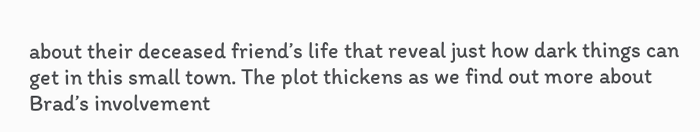about their deceased friend’s life that reveal just how dark things can get in this small town. The plot thickens as we find out more about Brad’s involvement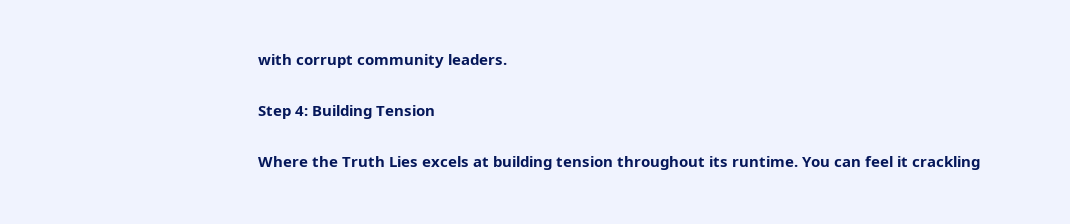with corrupt community leaders.

Step 4: Building Tension

Where the Truth Lies excels at building tension throughout its runtime. You can feel it crackling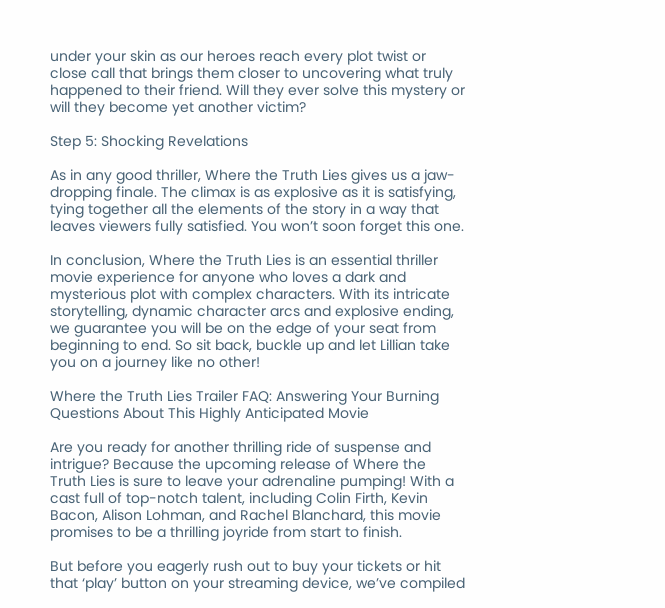under your skin as our heroes reach every plot twist or close call that brings them closer to uncovering what truly happened to their friend. Will they ever solve this mystery or will they become yet another victim?

Step 5: Shocking Revelations

As in any good thriller, Where the Truth Lies gives us a jaw-dropping finale. The climax is as explosive as it is satisfying, tying together all the elements of the story in a way that leaves viewers fully satisfied. You won’t soon forget this one.

In conclusion, Where the Truth Lies is an essential thriller movie experience for anyone who loves a dark and mysterious plot with complex characters. With its intricate storytelling, dynamic character arcs and explosive ending, we guarantee you will be on the edge of your seat from beginning to end. So sit back, buckle up and let Lillian take you on a journey like no other!

Where the Truth Lies Trailer FAQ: Answering Your Burning Questions About This Highly Anticipated Movie

Are you ready for another thrilling ride of suspense and intrigue? Because the upcoming release of Where the Truth Lies is sure to leave your adrenaline pumping! With a cast full of top-notch talent, including Colin Firth, Kevin Bacon, Alison Lohman, and Rachel Blanchard, this movie promises to be a thrilling joyride from start to finish.

But before you eagerly rush out to buy your tickets or hit that ‘play’ button on your streaming device, we’ve compiled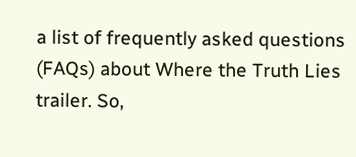a list of frequently asked questions (FAQs) about Where the Truth Lies trailer. So,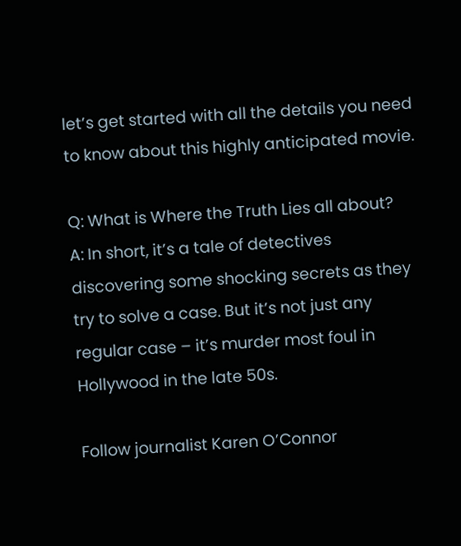let’s get started with all the details you need to know about this highly anticipated movie.

Q: What is Where the Truth Lies all about?
A: In short, it’s a tale of detectives discovering some shocking secrets as they try to solve a case. But it’s not just any regular case – it’s murder most foul in Hollywood in the late 50s.

Follow journalist Karen O’Connor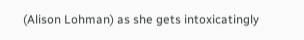(Alison Lohman) as she gets intoxicatingly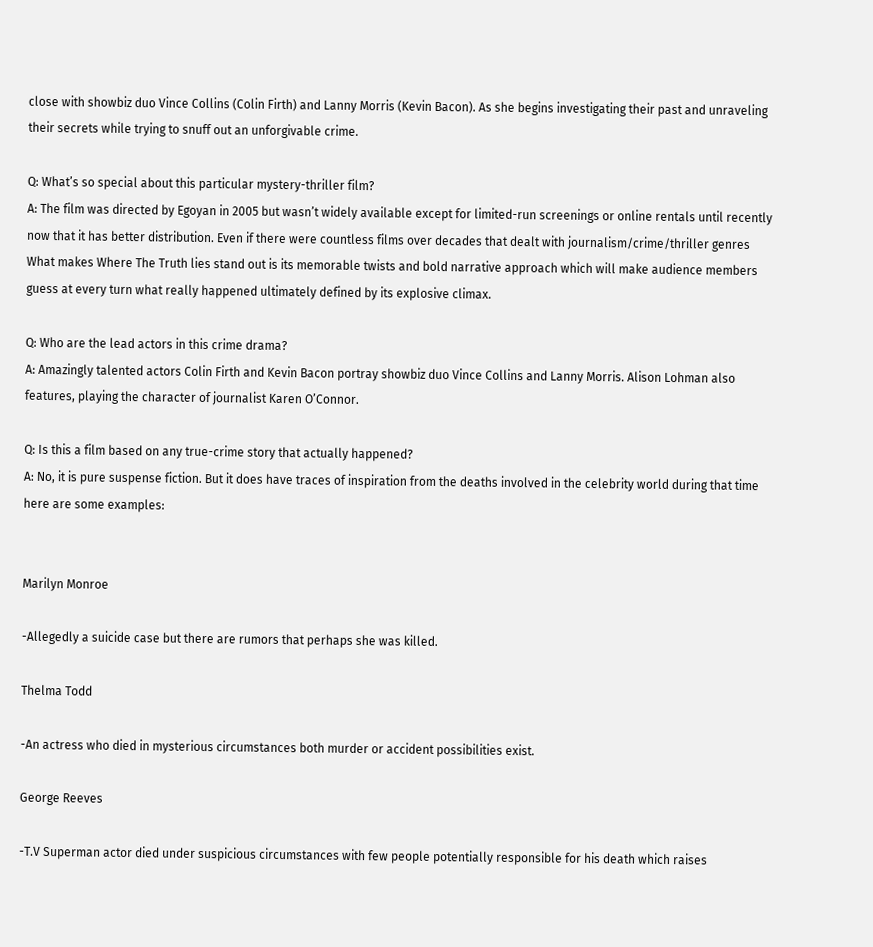close with showbiz duo Vince Collins (Colin Firth) and Lanny Morris (Kevin Bacon). As she begins investigating their past and unraveling their secrets while trying to snuff out an unforgivable crime.

Q: What’s so special about this particular mystery-thriller film?
A: The film was directed by Egoyan in 2005 but wasn’t widely available except for limited-run screenings or online rentals until recently now that it has better distribution. Even if there were countless films over decades that dealt with journalism/crime/thriller genres What makes Where The Truth lies stand out is its memorable twists and bold narrative approach which will make audience members guess at every turn what really happened ultimately defined by its explosive climax.

Q: Who are the lead actors in this crime drama?
A: Amazingly talented actors Colin Firth and Kevin Bacon portray showbiz duo Vince Collins and Lanny Morris. Alison Lohman also features, playing the character of journalist Karen O’Connor.

Q: Is this a film based on any true-crime story that actually happened?
A: No, it is pure suspense fiction. But it does have traces of inspiration from the deaths involved in the celebrity world during that time here are some examples:


Marilyn Monroe

-Allegedly a suicide case but there are rumors that perhaps she was killed.

Thelma Todd

-An actress who died in mysterious circumstances both murder or accident possibilities exist.

George Reeves

-T.V Superman actor died under suspicious circumstances with few people potentially responsible for his death which raises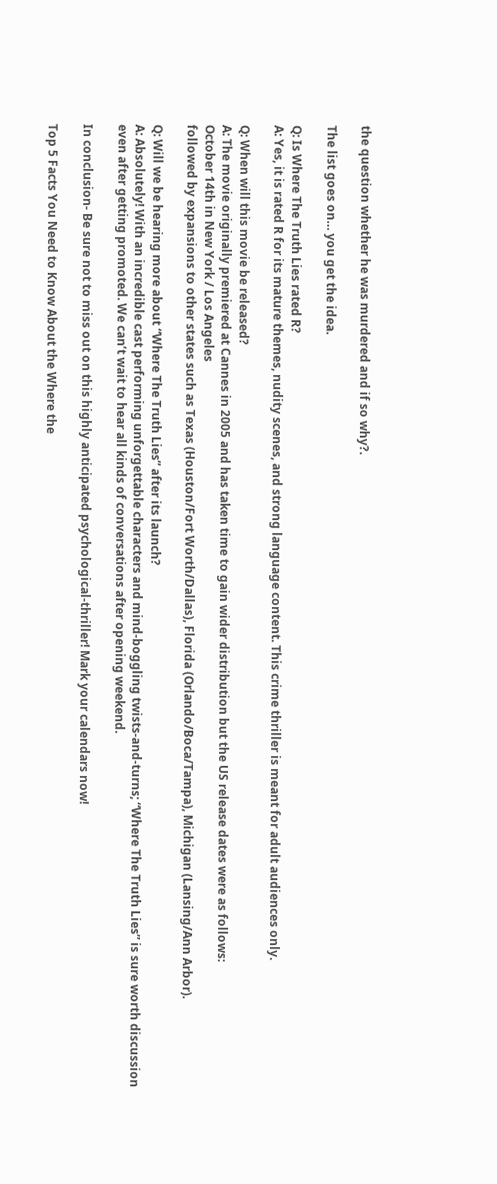the question whether he was murdered and if so why?.

The list goes on… you get the idea.

Q: Is Where The Truth Lies rated R?
A: Yes, it is rated R for its mature themes, nudity scenes, and strong language content. This crime thriller is meant for adult audiences only.

Q: When will this movie be released?
A: The movie originally premiered at Cannes in 2005 and has taken time to gain wider distribution but the US release dates were as follows:
October 14th in New York / Los Angeles
followed by expansions to other states such as Texas (Houston/Fort Worth/Dallas), Florida (Orlando/Boca/Tampa), Michigan (Lansing/Ann Arbor).

Q: Will we be hearing more about “Where The Truth Lies” after its launch?
A: Absolutely! With an incredible cast performing unforgettable characters and mind-boggling twists-and-turns; “Where The Truth Lies” is sure worth discussion even after getting promoted. We can’t wait to hear all kinds of conversations after opening weekend.

In conclusion- Be sure not to miss out on this highly anticipated psychological-thriller! Mark your calendars now!

Top 5 Facts You Need to Know About the Where the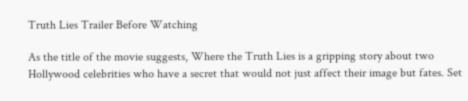Truth Lies Trailer Before Watching

As the title of the movie suggests, Where the Truth Lies is a gripping story about two Hollywood celebrities who have a secret that would not just affect their image but fates. Set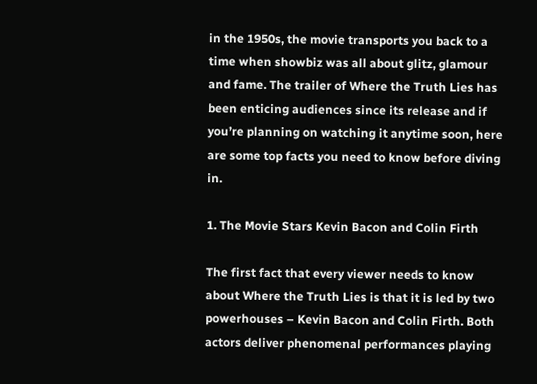in the 1950s, the movie transports you back to a time when showbiz was all about glitz, glamour and fame. The trailer of Where the Truth Lies has been enticing audiences since its release and if you’re planning on watching it anytime soon, here are some top facts you need to know before diving in.

1. The Movie Stars Kevin Bacon and Colin Firth

The first fact that every viewer needs to know about Where the Truth Lies is that it is led by two powerhouses – Kevin Bacon and Colin Firth. Both actors deliver phenomenal performances playing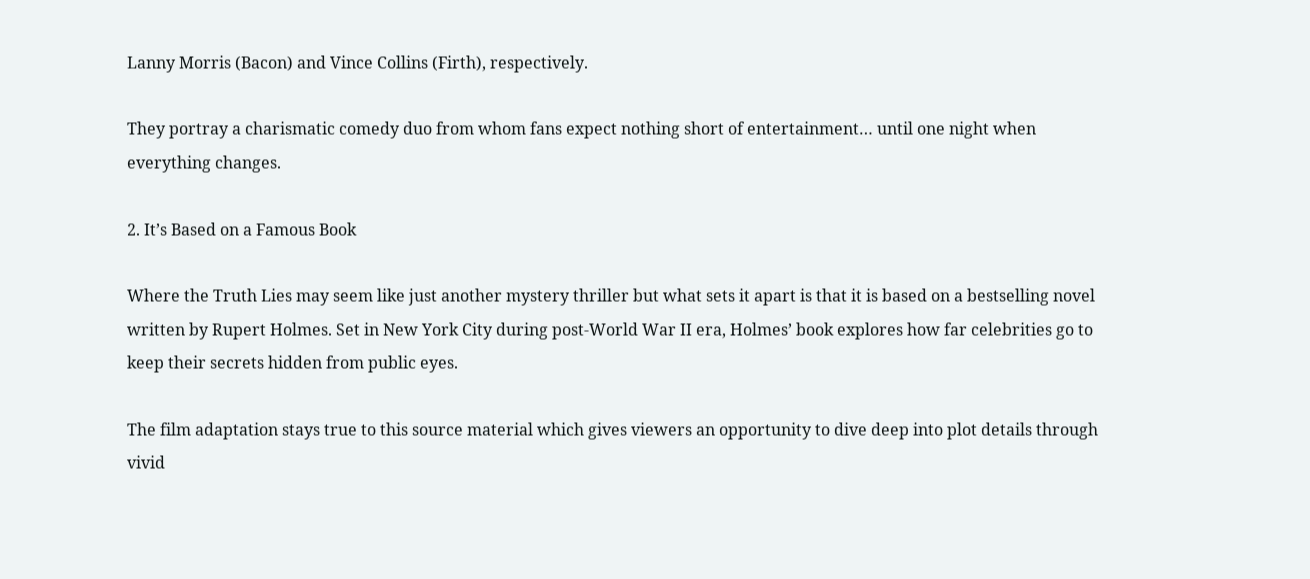Lanny Morris (Bacon) and Vince Collins (Firth), respectively.

They portray a charismatic comedy duo from whom fans expect nothing short of entertainment… until one night when everything changes.

2. It’s Based on a Famous Book

Where the Truth Lies may seem like just another mystery thriller but what sets it apart is that it is based on a bestselling novel written by Rupert Holmes. Set in New York City during post-World War II era, Holmes’ book explores how far celebrities go to keep their secrets hidden from public eyes.

The film adaptation stays true to this source material which gives viewers an opportunity to dive deep into plot details through vivid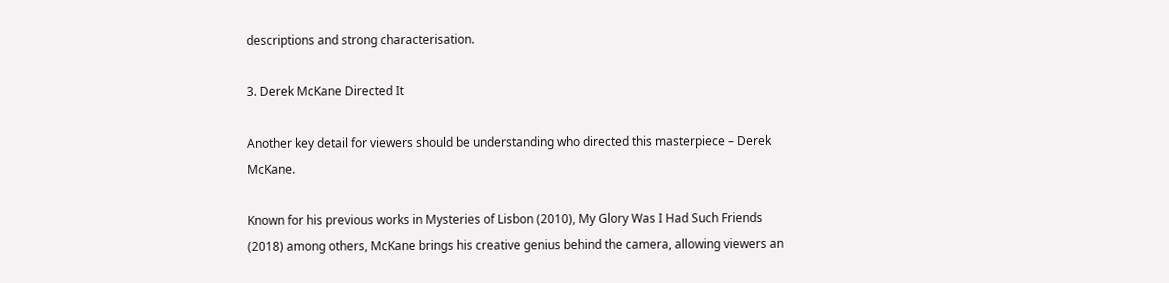descriptions and strong characterisation.

3. Derek McKane Directed It

Another key detail for viewers should be understanding who directed this masterpiece – Derek McKane.

Known for his previous works in Mysteries of Lisbon (2010), My Glory Was I Had Such Friends (2018) among others, McKane brings his creative genius behind the camera, allowing viewers an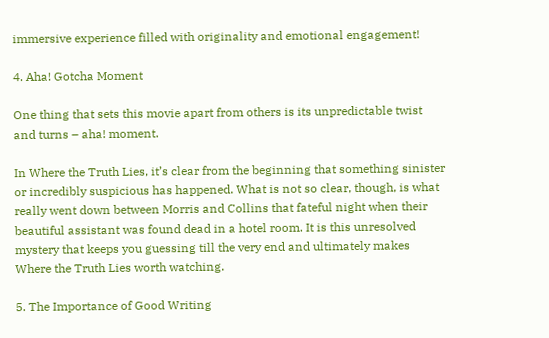immersive experience filled with originality and emotional engagement!

4. Aha! Gotcha Moment

One thing that sets this movie apart from others is its unpredictable twist and turns – aha! moment.

In Where the Truth Lies, it’s clear from the beginning that something sinister or incredibly suspicious has happened. What is not so clear, though, is what really went down between Morris and Collins that fateful night when their beautiful assistant was found dead in a hotel room. It is this unresolved mystery that keeps you guessing till the very end and ultimately makes Where the Truth Lies worth watching.

5. The Importance of Good Writing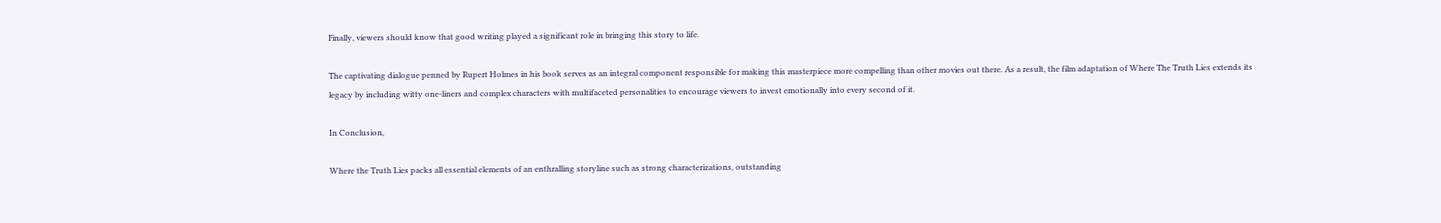Finally, viewers should know that good writing played a significant role in bringing this story to life.

The captivating dialogue penned by Rupert Holmes in his book serves as an integral component responsible for making this masterpiece more compelling than other movies out there. As a result, the film adaptation of Where The Truth Lies extends its legacy by including witty one-liners and complex characters with multifaceted personalities to encourage viewers to invest emotionally into every second of it.

In Conclusion,

Where the Truth Lies packs all essential elements of an enthralling storyline such as strong characterizations, outstanding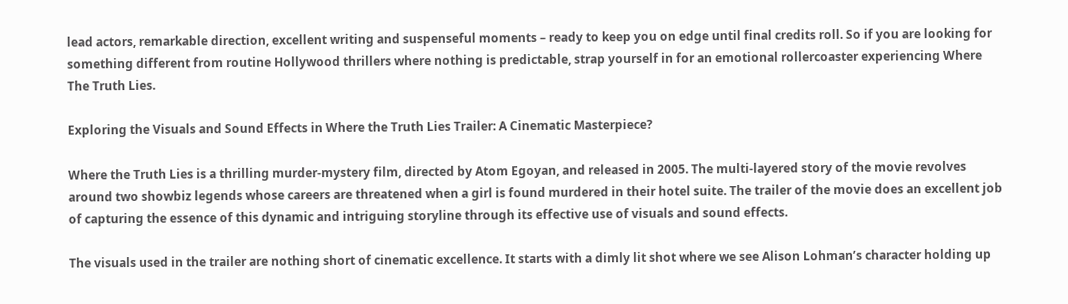lead actors, remarkable direction, excellent writing and suspenseful moments – ready to keep you on edge until final credits roll. So if you are looking for something different from routine Hollywood thrillers where nothing is predictable, strap yourself in for an emotional rollercoaster experiencing Where The Truth Lies.

Exploring the Visuals and Sound Effects in Where the Truth Lies Trailer: A Cinematic Masterpiece?

Where the Truth Lies is a thrilling murder-mystery film, directed by Atom Egoyan, and released in 2005. The multi-layered story of the movie revolves around two showbiz legends whose careers are threatened when a girl is found murdered in their hotel suite. The trailer of the movie does an excellent job of capturing the essence of this dynamic and intriguing storyline through its effective use of visuals and sound effects.

The visuals used in the trailer are nothing short of cinematic excellence. It starts with a dimly lit shot where we see Alison Lohman’s character holding up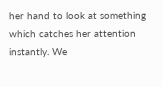her hand to look at something which catches her attention instantly. We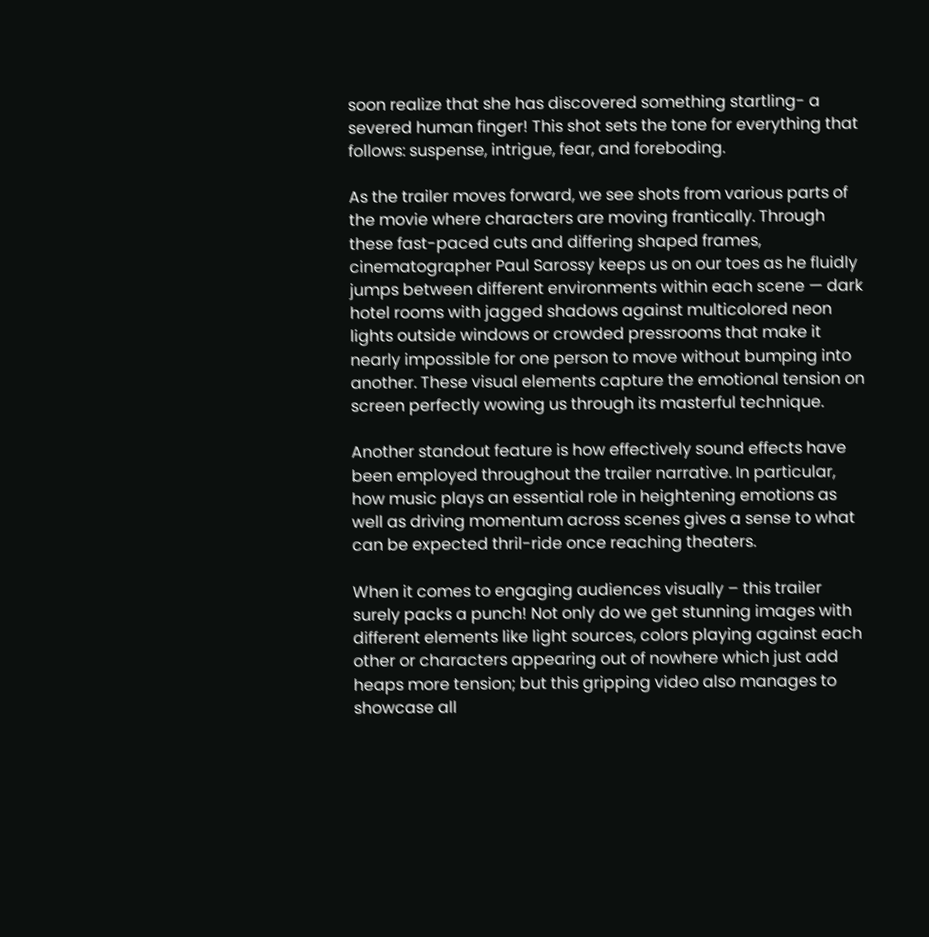soon realize that she has discovered something startling- a severed human finger! This shot sets the tone for everything that follows: suspense, intrigue, fear, and foreboding.

As the trailer moves forward, we see shots from various parts of the movie where characters are moving frantically. Through these fast-paced cuts and differing shaped frames, cinematographer Paul Sarossy keeps us on our toes as he fluidly jumps between different environments within each scene — dark hotel rooms with jagged shadows against multicolored neon lights outside windows or crowded pressrooms that make it nearly impossible for one person to move without bumping into another. These visual elements capture the emotional tension on screen perfectly wowing us through its masterful technique.

Another standout feature is how effectively sound effects have been employed throughout the trailer narrative. In particular, how music plays an essential role in heightening emotions as well as driving momentum across scenes gives a sense to what can be expected thril-ride once reaching theaters.

When it comes to engaging audiences visually – this trailer surely packs a punch! Not only do we get stunning images with different elements like light sources, colors playing against each other or characters appearing out of nowhere which just add heaps more tension; but this gripping video also manages to showcase all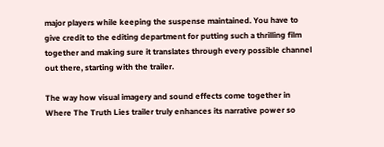major players while keeping the suspense maintained. You have to give credit to the editing department for putting such a thrilling film together and making sure it translates through every possible channel out there, starting with the trailer.

The way how visual imagery and sound effects come together in Where The Truth Lies trailer truly enhances its narrative power so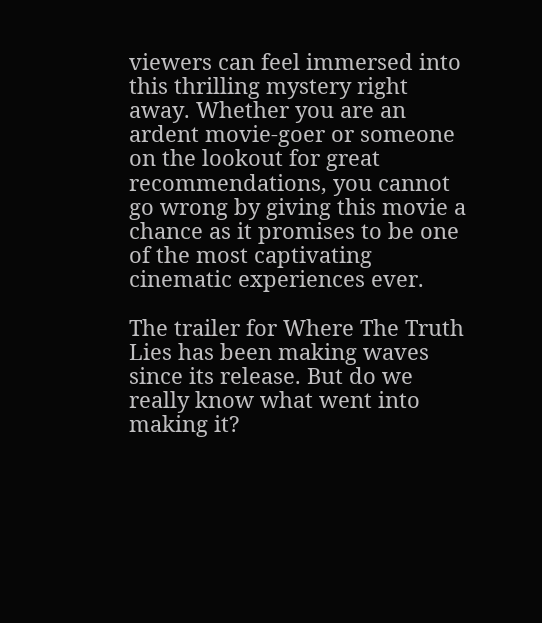viewers can feel immersed into this thrilling mystery right away. Whether you are an ardent movie-goer or someone on the lookout for great recommendations, you cannot go wrong by giving this movie a chance as it promises to be one of the most captivating cinematic experiences ever.

The trailer for Where The Truth Lies has been making waves since its release. But do we really know what went into making it?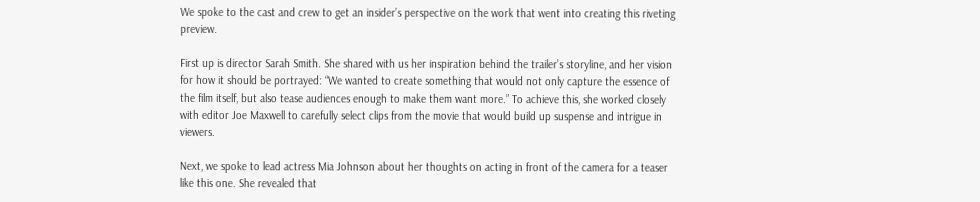We spoke to the cast and crew to get an insider’s perspective on the work that went into creating this riveting preview.

First up is director Sarah Smith. She shared with us her inspiration behind the trailer’s storyline, and her vision for how it should be portrayed: “We wanted to create something that would not only capture the essence of the film itself, but also tease audiences enough to make them want more.” To achieve this, she worked closely with editor Joe Maxwell to carefully select clips from the movie that would build up suspense and intrigue in viewers.

Next, we spoke to lead actress Mia Johnson about her thoughts on acting in front of the camera for a teaser like this one. She revealed that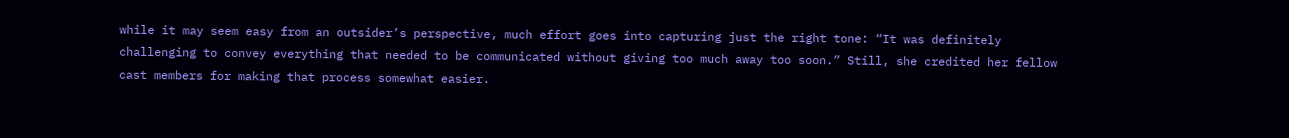while it may seem easy from an outsider’s perspective, much effort goes into capturing just the right tone: “It was definitely challenging to convey everything that needed to be communicated without giving too much away too soon.” Still, she credited her fellow cast members for making that process somewhat easier.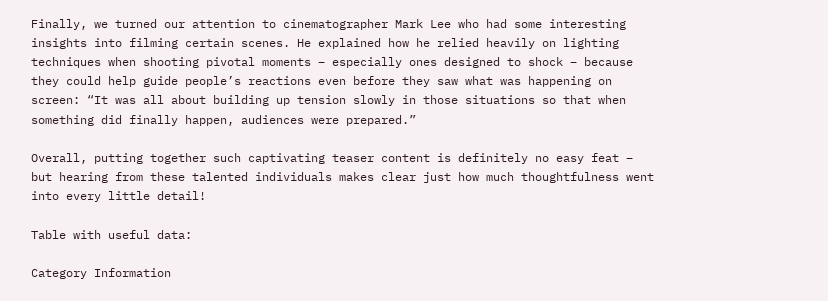Finally, we turned our attention to cinematographer Mark Lee who had some interesting insights into filming certain scenes. He explained how he relied heavily on lighting techniques when shooting pivotal moments – especially ones designed to shock – because they could help guide people’s reactions even before they saw what was happening on screen: “It was all about building up tension slowly in those situations so that when something did finally happen, audiences were prepared.”

Overall, putting together such captivating teaser content is definitely no easy feat – but hearing from these talented individuals makes clear just how much thoughtfulness went into every little detail!

Table with useful data:

Category Information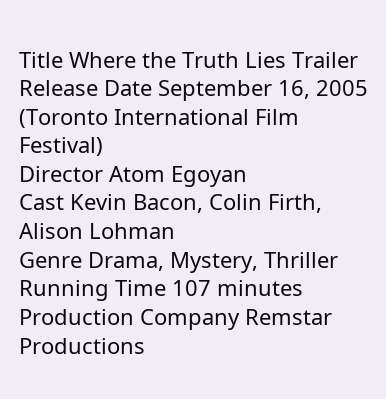Title Where the Truth Lies Trailer
Release Date September 16, 2005 (Toronto International Film Festival)
Director Atom Egoyan
Cast Kevin Bacon, Colin Firth, Alison Lohman
Genre Drama, Mystery, Thriller
Running Time 107 minutes
Production Company Remstar Productions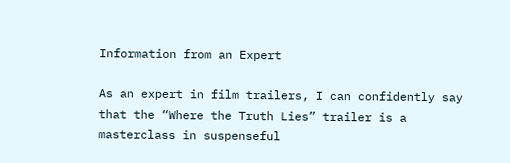Information from an Expert

As an expert in film trailers, I can confidently say that the “Where the Truth Lies” trailer is a masterclass in suspenseful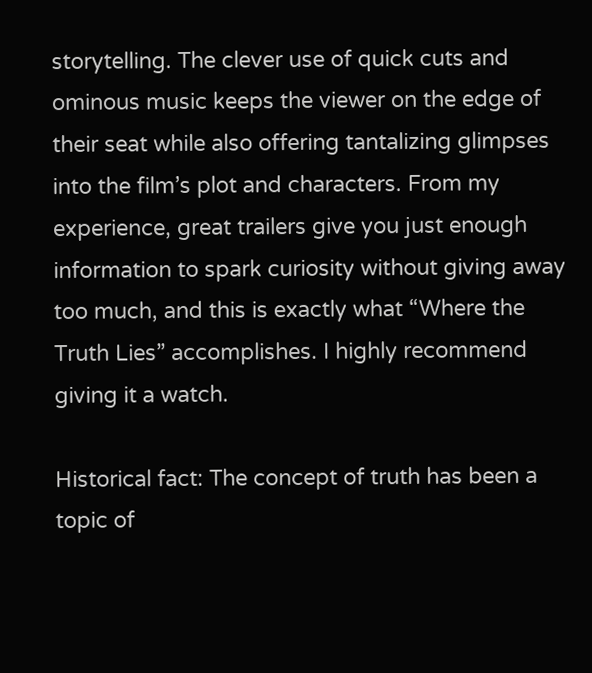storytelling. The clever use of quick cuts and ominous music keeps the viewer on the edge of their seat while also offering tantalizing glimpses into the film’s plot and characters. From my experience, great trailers give you just enough information to spark curiosity without giving away too much, and this is exactly what “Where the Truth Lies” accomplishes. I highly recommend giving it a watch.

Historical fact: The concept of truth has been a topic of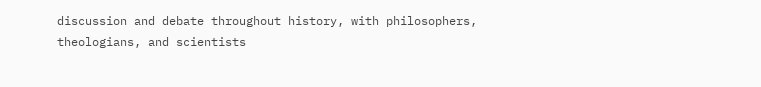discussion and debate throughout history, with philosophers, theologians, and scientists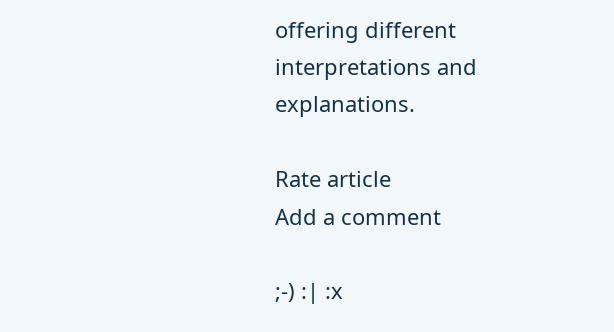offering different interpretations and explanations.

Rate article
Add a comment

;-) :| :x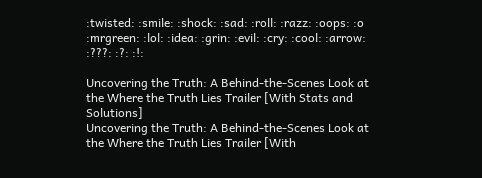:twisted: :smile: :shock: :sad: :roll: :razz: :oops: :o :mrgreen: :lol: :idea: :grin: :evil: :cry: :cool: :arrow: :???: :?: :!:

Uncovering the Truth: A Behind-the-Scenes Look at the Where the Truth Lies Trailer [With Stats and Solutions]
Uncovering the Truth: A Behind-the-Scenes Look at the Where the Truth Lies Trailer [With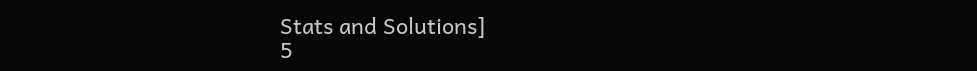Stats and Solutions]
5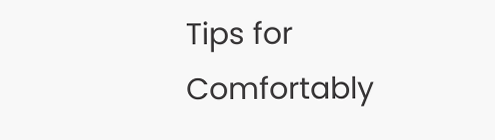Tips for Comfortably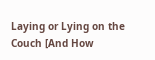Laying or Lying on the Couch [And How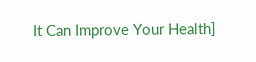It Can Improve Your Health]